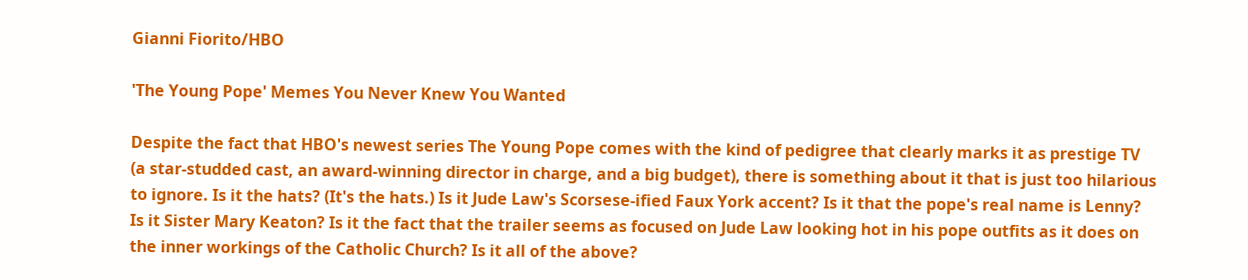Gianni Fiorito/HBO

'The Young Pope' Memes You Never Knew You Wanted

Despite the fact that HBO's newest series The Young Pope comes with the kind of pedigree that clearly marks it as prestige TV (a star-studded cast, an award-winning director in charge, and a big budget), there is something about it that is just too hilarious to ignore. Is it the hats? (It's the hats.) Is it Jude Law's Scorsese-ified Faux York accent? Is it that the pope's real name is Lenny? Is it Sister Mary Keaton? Is it the fact that the trailer seems as focused on Jude Law looking hot in his pope outfits as it does on the inner workings of the Catholic Church? Is it all of the above?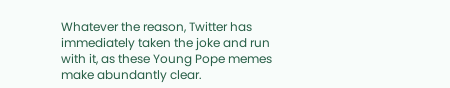Whatever the reason, Twitter has immediately taken the joke and run with it, as these Young Pope memes make abundantly clear.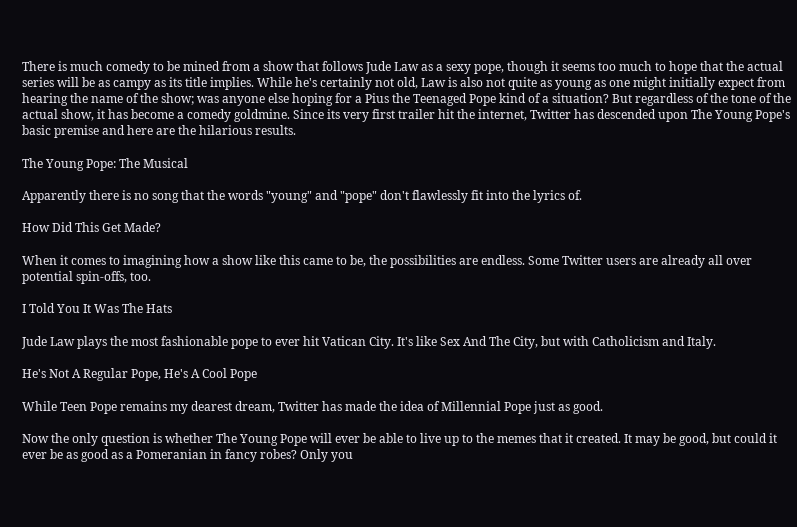There is much comedy to be mined from a show that follows Jude Law as a sexy pope, though it seems too much to hope that the actual series will be as campy as its title implies. While he's certainly not old, Law is also not quite as young as one might initially expect from hearing the name of the show; was anyone else hoping for a Pius the Teenaged Pope kind of a situation? But regardless of the tone of the actual show, it has become a comedy goldmine. Since its very first trailer hit the internet, Twitter has descended upon The Young Pope's basic premise and here are the hilarious results.

The Young Pope: The Musical

Apparently there is no song that the words "young" and "pope" don't flawlessly fit into the lyrics of.

How Did This Get Made?

When it comes to imagining how a show like this came to be, the possibilities are endless. Some Twitter users are already all over potential spin-offs, too.

I Told You It Was The Hats

Jude Law plays the most fashionable pope to ever hit Vatican City. It's like Sex And The City, but with Catholicism and Italy.

He's Not A Regular Pope, He's A Cool Pope

While Teen Pope remains my dearest dream, Twitter has made the idea of Millennial Pope just as good.

Now the only question is whether The Young Pope will ever be able to live up to the memes that it created. It may be good, but could it ever be as good as a Pomeranian in fancy robes? Only you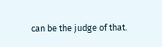can be the judge of that.